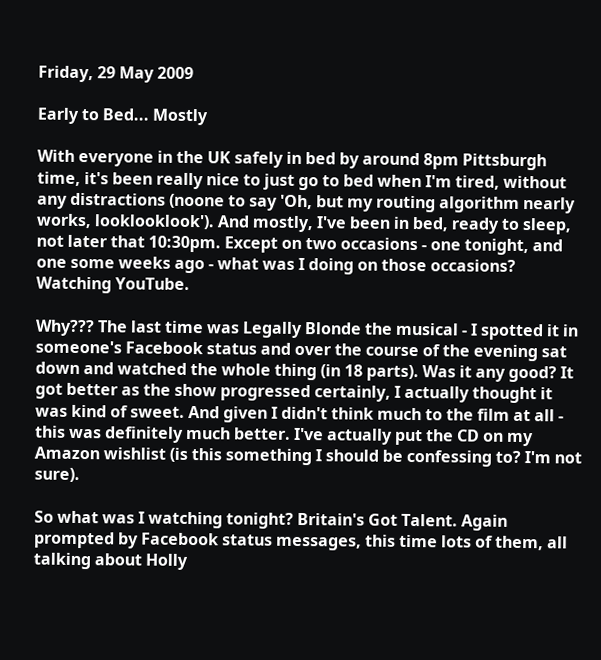Friday, 29 May 2009

Early to Bed... Mostly

With everyone in the UK safely in bed by around 8pm Pittsburgh time, it's been really nice to just go to bed when I'm tired, without any distractions (noone to say 'Oh, but my routing algorithm nearly works, looklooklook'). And mostly, I've been in bed, ready to sleep, not later that 10:30pm. Except on two occasions - one tonight, and one some weeks ago - what was I doing on those occasions? Watching YouTube.

Why??? The last time was Legally Blonde the musical - I spotted it in someone's Facebook status and over the course of the evening sat down and watched the whole thing (in 18 parts). Was it any good? It got better as the show progressed certainly, I actually thought it was kind of sweet. And given I didn't think much to the film at all - this was definitely much better. I've actually put the CD on my Amazon wishlist (is this something I should be confessing to? I'm not sure).

So what was I watching tonight? Britain's Got Talent. Again prompted by Facebook status messages, this time lots of them, all talking about Holly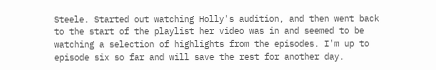Steele. Started out watching Holly's audition, and then went back to the start of the playlist her video was in and seemed to be watching a selection of highlights from the episodes. I'm up to episode six so far and will save the rest for another day.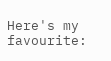Here's my favourite: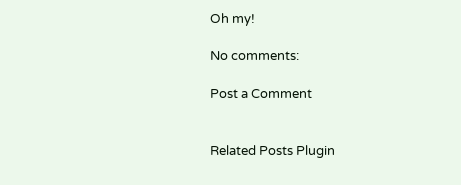Oh my!

No comments:

Post a Comment


Related Posts Plugin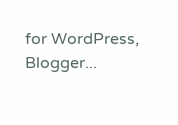for WordPress, Blogger...